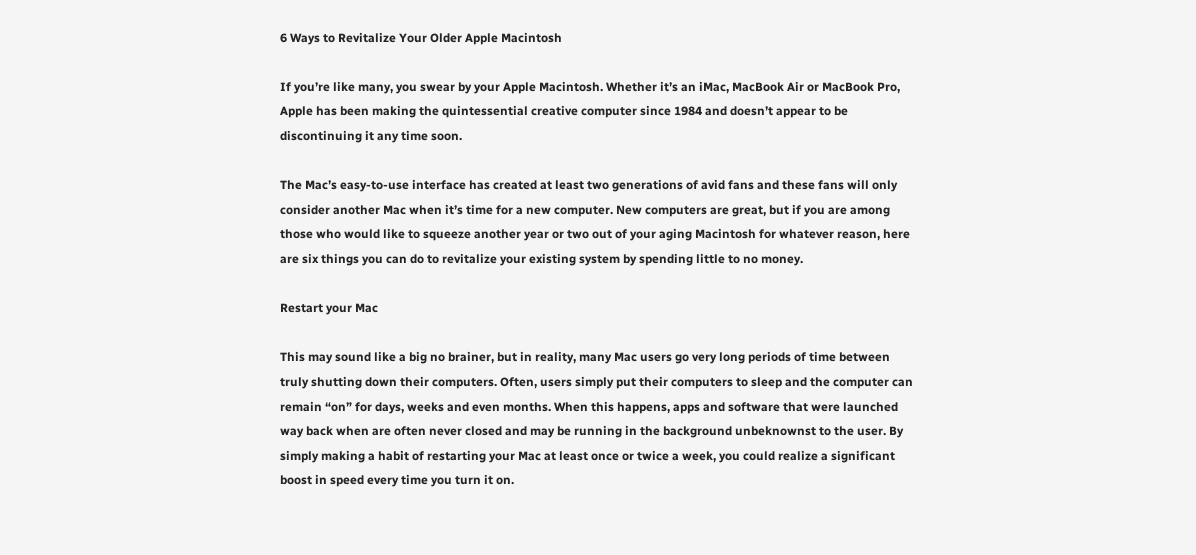6 Ways to Revitalize Your Older Apple Macintosh

If you’re like many, you swear by your Apple Macintosh. Whether it’s an iMac, MacBook Air or MacBook Pro, Apple has been making the quintessential creative computer since 1984 and doesn’t appear to be discontinuing it any time soon.

The Mac’s easy-to-use interface has created at least two generations of avid fans and these fans will only consider another Mac when it’s time for a new computer. New computers are great, but if you are among those who would like to squeeze another year or two out of your aging Macintosh for whatever reason, here are six things you can do to revitalize your existing system by spending little to no money.

Restart your Mac

This may sound like a big no brainer, but in reality, many Mac users go very long periods of time between truly shutting down their computers. Often, users simply put their computers to sleep and the computer can remain “on” for days, weeks and even months. When this happens, apps and software that were launched way back when are often never closed and may be running in the background unbeknownst to the user. By simply making a habit of restarting your Mac at least once or twice a week, you could realize a significant boost in speed every time you turn it on.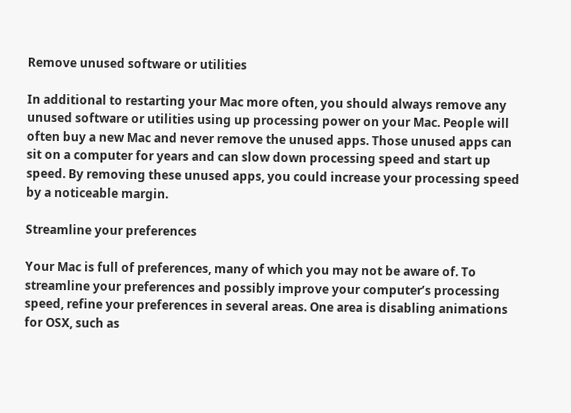Remove unused software or utilities

In additional to restarting your Mac more often, you should always remove any unused software or utilities using up processing power on your Mac. People will often buy a new Mac and never remove the unused apps. Those unused apps can sit on a computer for years and can slow down processing speed and start up speed. By removing these unused apps, you could increase your processing speed by a noticeable margin.

Streamline your preferences

Your Mac is full of preferences, many of which you may not be aware of. To streamline your preferences and possibly improve your computer’s processing speed, refine your preferences in several areas. One area is disabling animations for OSX, such as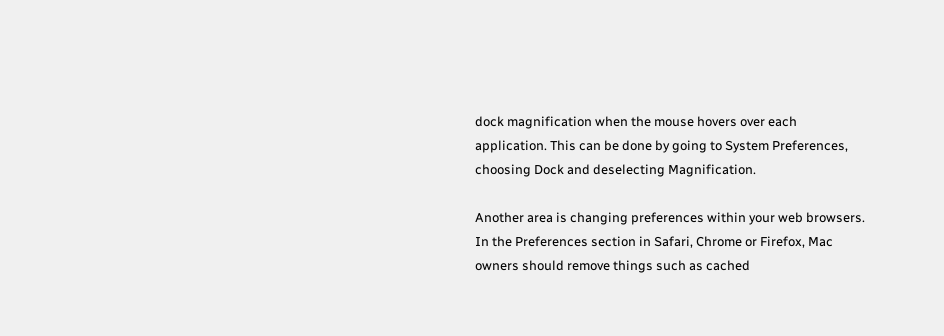dock magnification when the mouse hovers over each application. This can be done by going to System Preferences, choosing Dock and deselecting Magnification.

Another area is changing preferences within your web browsers. In the Preferences section in Safari, Chrome or Firefox, Mac owners should remove things such as cached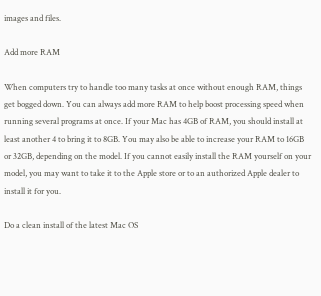images and files.

Add more RAM

When computers try to handle too many tasks at once without enough RAM, things get bogged down. You can always add more RAM to help boost processing speed when running several programs at once. If your Mac has 4GB of RAM, you should install at least another 4 to bring it to 8GB. You may also be able to increase your RAM to 16GB or 32GB, depending on the model. If you cannot easily install the RAM yourself on your model, you may want to take it to the Apple store or to an authorized Apple dealer to install it for you.

Do a clean install of the latest Mac OS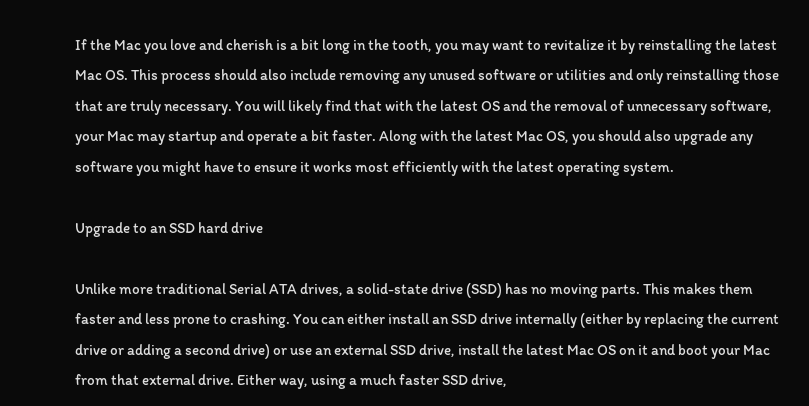If the Mac you love and cherish is a bit long in the tooth, you may want to revitalize it by reinstalling the latest Mac OS. This process should also include removing any unused software or utilities and only reinstalling those that are truly necessary. You will likely find that with the latest OS and the removal of unnecessary software, your Mac may startup and operate a bit faster. Along with the latest Mac OS, you should also upgrade any software you might have to ensure it works most efficiently with the latest operating system.

Upgrade to an SSD hard drive

Unlike more traditional Serial ATA drives, a solid-state drive (SSD) has no moving parts. This makes them faster and less prone to crashing. You can either install an SSD drive internally (either by replacing the current drive or adding a second drive) or use an external SSD drive, install the latest Mac OS on it and boot your Mac from that external drive. Either way, using a much faster SSD drive,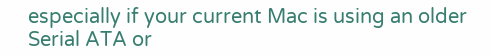especially if your current Mac is using an older Serial ATA or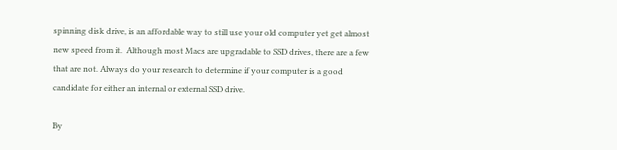spinning disk drive, is an affordable way to still use your old computer yet get almost new speed from it.  Although most Macs are upgradable to SSD drives, there are a few that are not. Always do your research to determine if your computer is a good candidate for either an internal or external SSD drive.

By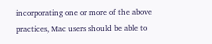incorporating one or more of the above practices, Mac users should be able to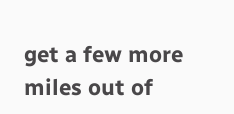get a few more miles out of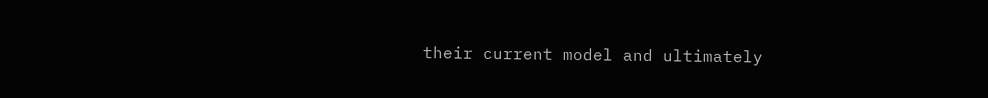their current model and ultimately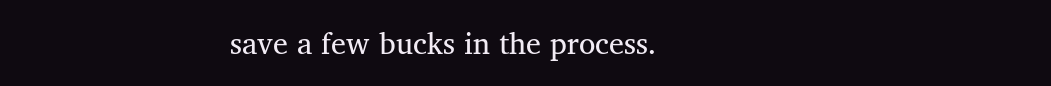save a few bucks in the process.